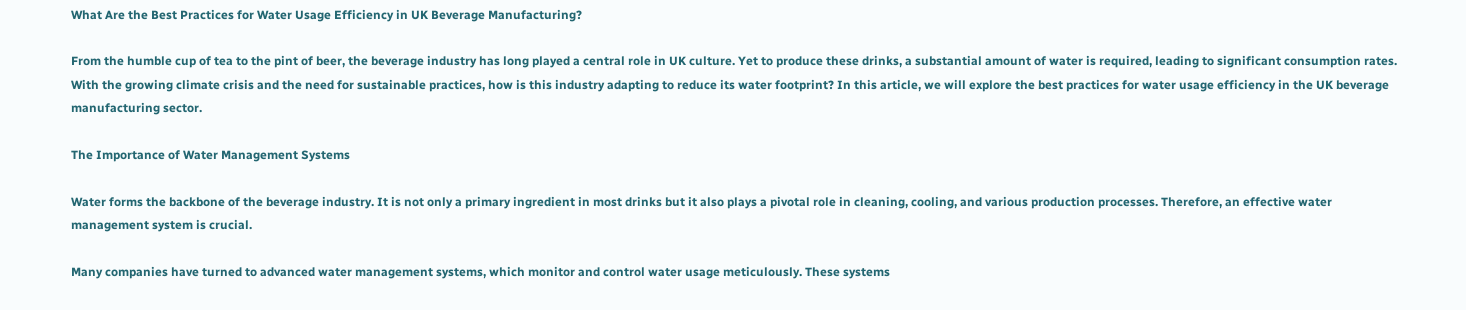What Are the Best Practices for Water Usage Efficiency in UK Beverage Manufacturing?

From the humble cup of tea to the pint of beer, the beverage industry has long played a central role in UK culture. Yet to produce these drinks, a substantial amount of water is required, leading to significant consumption rates. With the growing climate crisis and the need for sustainable practices, how is this industry adapting to reduce its water footprint? In this article, we will explore the best practices for water usage efficiency in the UK beverage manufacturing sector.

The Importance of Water Management Systems

Water forms the backbone of the beverage industry. It is not only a primary ingredient in most drinks but it also plays a pivotal role in cleaning, cooling, and various production processes. Therefore, an effective water management system is crucial.

Many companies have turned to advanced water management systems, which monitor and control water usage meticulously. These systems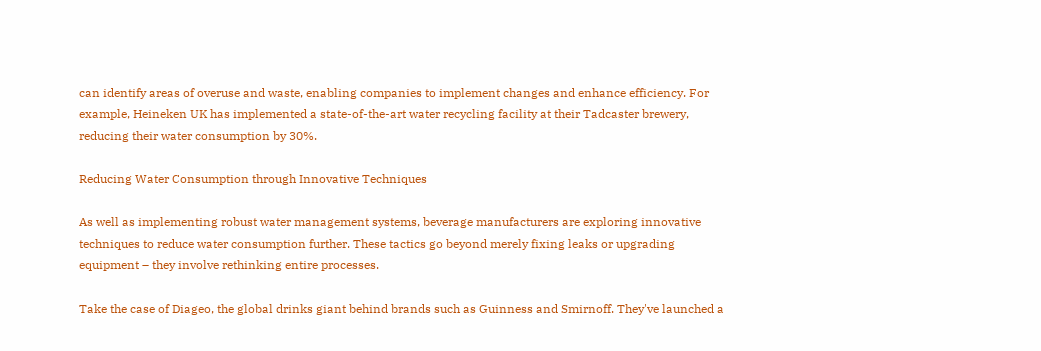can identify areas of overuse and waste, enabling companies to implement changes and enhance efficiency. For example, Heineken UK has implemented a state-of-the-art water recycling facility at their Tadcaster brewery, reducing their water consumption by 30%.

Reducing Water Consumption through Innovative Techniques

As well as implementing robust water management systems, beverage manufacturers are exploring innovative techniques to reduce water consumption further. These tactics go beyond merely fixing leaks or upgrading equipment – they involve rethinking entire processes.

Take the case of Diageo, the global drinks giant behind brands such as Guinness and Smirnoff. They've launched a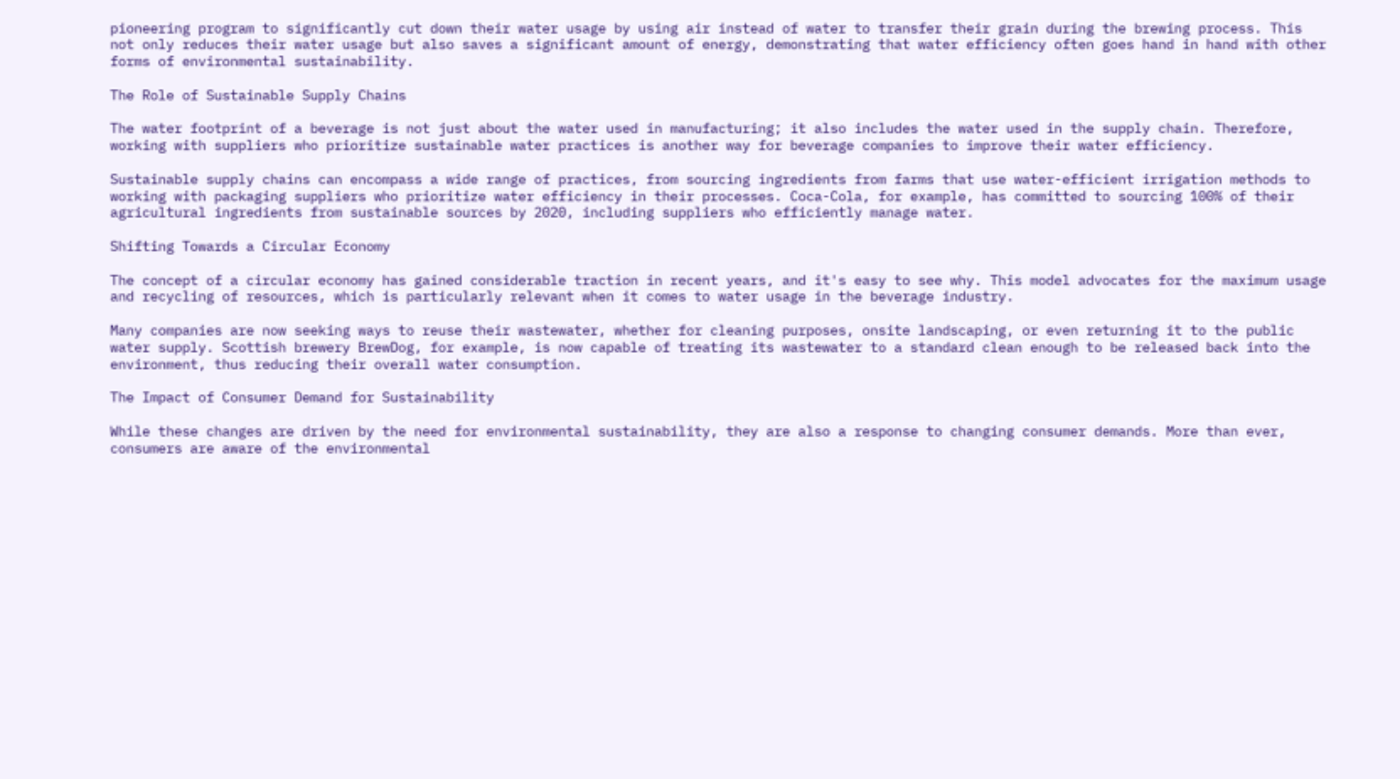pioneering program to significantly cut down their water usage by using air instead of water to transfer their grain during the brewing process. This not only reduces their water usage but also saves a significant amount of energy, demonstrating that water efficiency often goes hand in hand with other forms of environmental sustainability.

The Role of Sustainable Supply Chains

The water footprint of a beverage is not just about the water used in manufacturing; it also includes the water used in the supply chain. Therefore, working with suppliers who prioritize sustainable water practices is another way for beverage companies to improve their water efficiency.

Sustainable supply chains can encompass a wide range of practices, from sourcing ingredients from farms that use water-efficient irrigation methods to working with packaging suppliers who prioritize water efficiency in their processes. Coca-Cola, for example, has committed to sourcing 100% of their agricultural ingredients from sustainable sources by 2020, including suppliers who efficiently manage water.

Shifting Towards a Circular Economy

The concept of a circular economy has gained considerable traction in recent years, and it's easy to see why. This model advocates for the maximum usage and recycling of resources, which is particularly relevant when it comes to water usage in the beverage industry.

Many companies are now seeking ways to reuse their wastewater, whether for cleaning purposes, onsite landscaping, or even returning it to the public water supply. Scottish brewery BrewDog, for example, is now capable of treating its wastewater to a standard clean enough to be released back into the environment, thus reducing their overall water consumption.

The Impact of Consumer Demand for Sustainability

While these changes are driven by the need for environmental sustainability, they are also a response to changing consumer demands. More than ever, consumers are aware of the environmental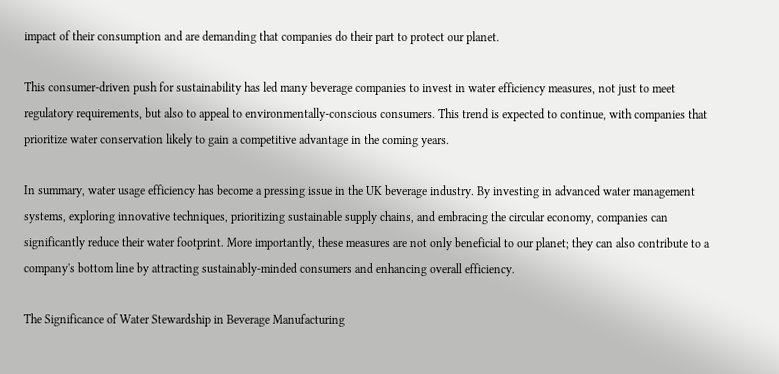impact of their consumption and are demanding that companies do their part to protect our planet.

This consumer-driven push for sustainability has led many beverage companies to invest in water efficiency measures, not just to meet regulatory requirements, but also to appeal to environmentally-conscious consumers. This trend is expected to continue, with companies that prioritize water conservation likely to gain a competitive advantage in the coming years.

In summary, water usage efficiency has become a pressing issue in the UK beverage industry. By investing in advanced water management systems, exploring innovative techniques, prioritizing sustainable supply chains, and embracing the circular economy, companies can significantly reduce their water footprint. More importantly, these measures are not only beneficial to our planet; they can also contribute to a company's bottom line by attracting sustainably-minded consumers and enhancing overall efficiency.

The Significance of Water Stewardship in Beverage Manufacturing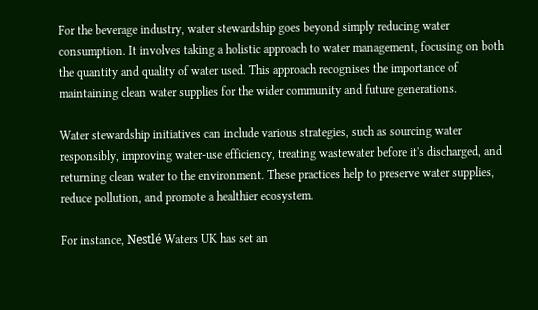For the beverage industry, water stewardship goes beyond simply reducing water consumption. It involves taking a holistic approach to water management, focusing on both the quantity and quality of water used. This approach recognises the importance of maintaining clean water supplies for the wider community and future generations.

Water stewardship initiatives can include various strategies, such as sourcing water responsibly, improving water-use efficiency, treating wastewater before it's discharged, and returning clean water to the environment. These practices help to preserve water supplies, reduce pollution, and promote a healthier ecosystem.

For instance, Nestlé Waters UK has set an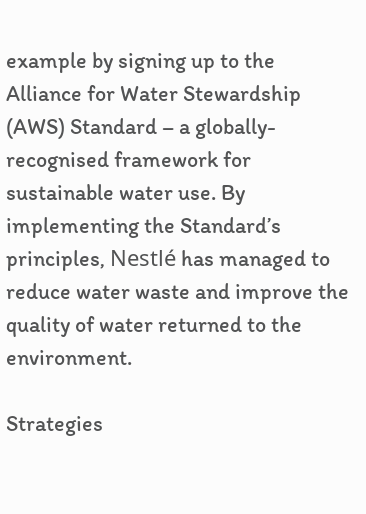example by signing up to the Alliance for Water Stewardship (AWS) Standard – a globally-recognised framework for sustainable water use. By implementing the Standard’s principles, Nestlé has managed to reduce water waste and improve the quality of water returned to the environment.

Strategies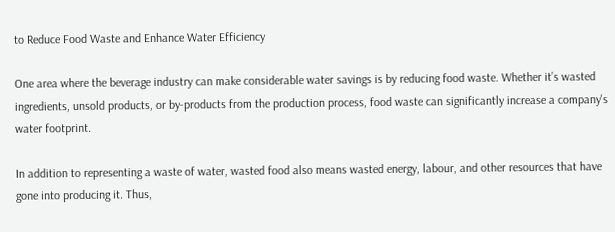to Reduce Food Waste and Enhance Water Efficiency

One area where the beverage industry can make considerable water savings is by reducing food waste. Whether it’s wasted ingredients, unsold products, or by-products from the production process, food waste can significantly increase a company's water footprint.

In addition to representing a waste of water, wasted food also means wasted energy, labour, and other resources that have gone into producing it. Thus,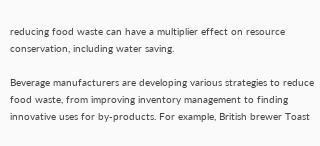reducing food waste can have a multiplier effect on resource conservation, including water saving.

Beverage manufacturers are developing various strategies to reduce food waste, from improving inventory management to finding innovative uses for by-products. For example, British brewer Toast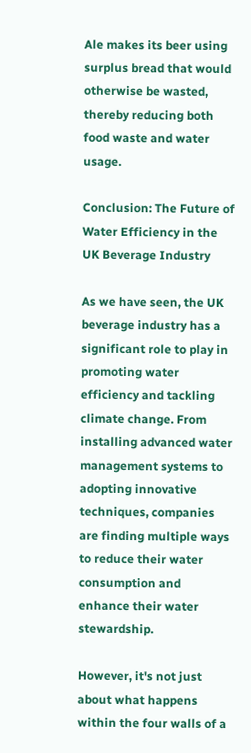Ale makes its beer using surplus bread that would otherwise be wasted, thereby reducing both food waste and water usage.

Conclusion: The Future of Water Efficiency in the UK Beverage Industry

As we have seen, the UK beverage industry has a significant role to play in promoting water efficiency and tackling climate change. From installing advanced water management systems to adopting innovative techniques, companies are finding multiple ways to reduce their water consumption and enhance their water stewardship.

However, it's not just about what happens within the four walls of a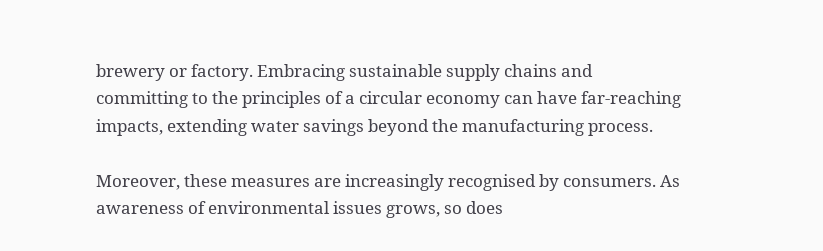brewery or factory. Embracing sustainable supply chains and committing to the principles of a circular economy can have far-reaching impacts, extending water savings beyond the manufacturing process.

Moreover, these measures are increasingly recognised by consumers. As awareness of environmental issues grows, so does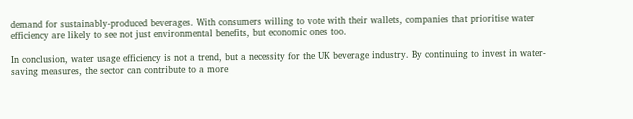demand for sustainably-produced beverages. With consumers willing to vote with their wallets, companies that prioritise water efficiency are likely to see not just environmental benefits, but economic ones too.

In conclusion, water usage efficiency is not a trend, but a necessity for the UK beverage industry. By continuing to invest in water-saving measures, the sector can contribute to a more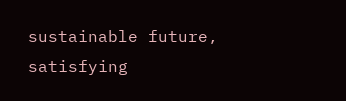sustainable future, satisfying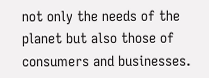not only the needs of the planet but also those of consumers and businesses.